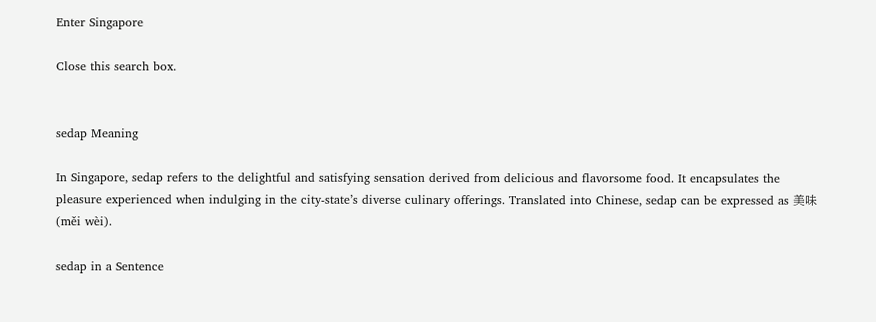Enter Singapore

Close this search box.


sedap Meaning

In Singapore, sedap refers to the delightful and satisfying sensation derived from delicious and flavorsome food. It encapsulates the pleasure experienced when indulging in the city-state’s diverse culinary offerings. Translated into Chinese, sedap can be expressed as 美味 (měi wèi).

sedap in a Sentence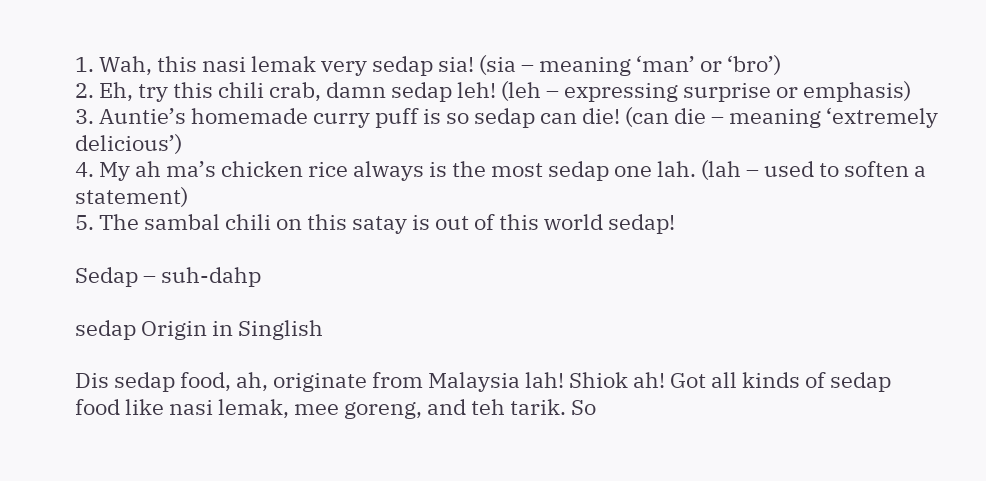1. Wah, this nasi lemak very sedap sia! (sia – meaning ‘man’ or ‘bro’)
2. Eh, try this chili crab, damn sedap leh! (leh – expressing surprise or emphasis)
3. Auntie’s homemade curry puff is so sedap can die! (can die – meaning ‘extremely delicious’)
4. My ah ma’s chicken rice always is the most sedap one lah. (lah – used to soften a statement)
5. The sambal chili on this satay is out of this world sedap!

Sedap – suh-dahp

sedap Origin in Singlish

Dis sedap food, ah, originate from Malaysia lah! Shiok ah! Got all kinds of sedap food like nasi lemak, mee goreng, and teh tarik. So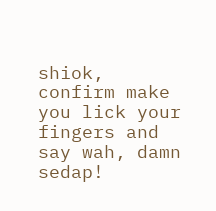shiok, confirm make you lick your fingers and say wah, damn sedap!